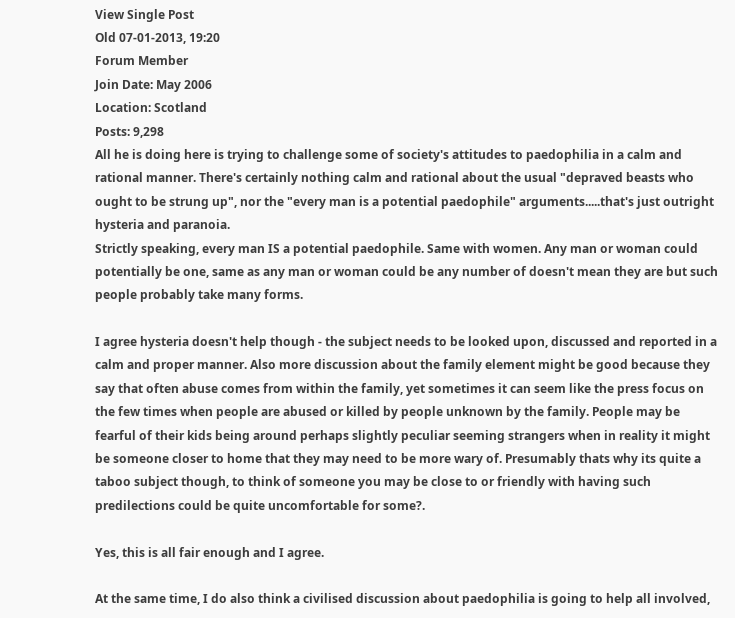View Single Post
Old 07-01-2013, 19:20
Forum Member
Join Date: May 2006
Location: Scotland
Posts: 9,298
All he is doing here is trying to challenge some of society's attitudes to paedophilia in a calm and rational manner. There's certainly nothing calm and rational about the usual "depraved beasts who ought to be strung up", nor the "every man is a potential paedophile" arguments.....that's just outright hysteria and paranoia.
Strictly speaking, every man IS a potential paedophile. Same with women. Any man or woman could potentially be one, same as any man or woman could be any number of doesn't mean they are but such people probably take many forms.

I agree hysteria doesn't help though - the subject needs to be looked upon, discussed and reported in a calm and proper manner. Also more discussion about the family element might be good because they say that often abuse comes from within the family, yet sometimes it can seem like the press focus on the few times when people are abused or killed by people unknown by the family. People may be fearful of their kids being around perhaps slightly peculiar seeming strangers when in reality it might be someone closer to home that they may need to be more wary of. Presumably thats why its quite a taboo subject though, to think of someone you may be close to or friendly with having such predilections could be quite uncomfortable for some?.

Yes, this is all fair enough and I agree.

At the same time, I do also think a civilised discussion about paedophilia is going to help all involved,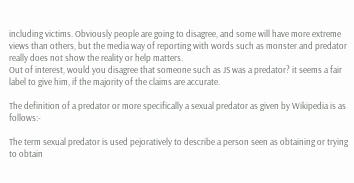including victims. Obviously people are going to disagree, and some will have more extreme views than others, but the media way of reporting with words such as monster and predator really does not show the reality or help matters.
Out of interest, would you disagree that someone such as JS was a predator? it seems a fair label to give him, if the majority of the claims are accurate.

The definition of a predator or more specifically a sexual predator as given by Wikipedia is as follows:-

The term sexual predator is used pejoratively to describe a person seen as obtaining or trying to obtain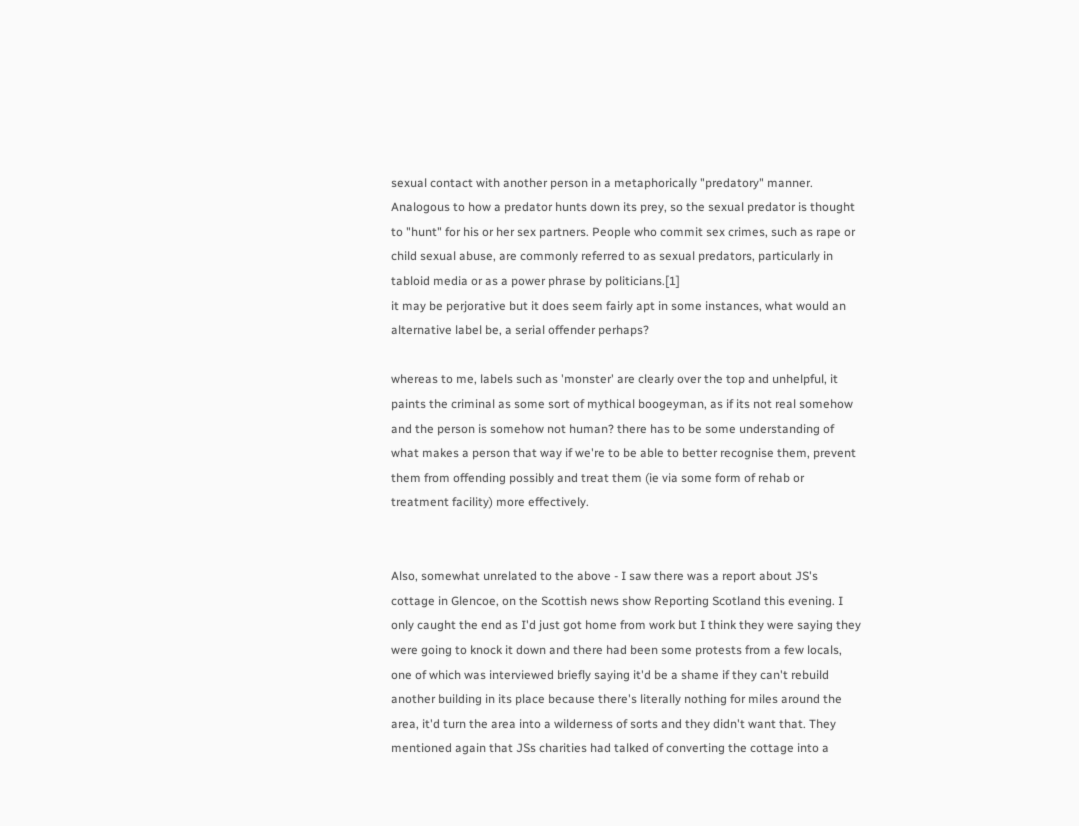sexual contact with another person in a metaphorically "predatory" manner. Analogous to how a predator hunts down its prey, so the sexual predator is thought to "hunt" for his or her sex partners. People who commit sex crimes, such as rape or child sexual abuse, are commonly referred to as sexual predators, particularly in tabloid media or as a power phrase by politicians.[1]
it may be perjorative but it does seem fairly apt in some instances, what would an alternative label be, a serial offender perhaps?

whereas to me, labels such as 'monster' are clearly over the top and unhelpful, it paints the criminal as some sort of mythical boogeyman, as if its not real somehow and the person is somehow not human? there has to be some understanding of what makes a person that way if we're to be able to better recognise them, prevent them from offending possibly and treat them (ie via some form of rehab or treatment facility) more effectively.


Also, somewhat unrelated to the above - I saw there was a report about JS's cottage in Glencoe, on the Scottish news show Reporting Scotland this evening. I only caught the end as I'd just got home from work but I think they were saying they were going to knock it down and there had been some protests from a few locals, one of which was interviewed briefly saying it'd be a shame if they can't rebuild another building in its place because there's literally nothing for miles around the area, it'd turn the area into a wilderness of sorts and they didn't want that. They mentioned again that JSs charities had talked of converting the cottage into a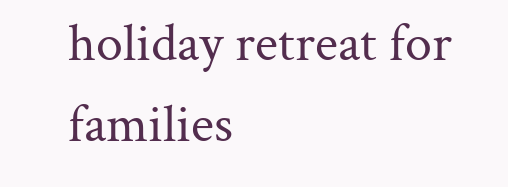holiday retreat for families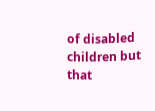of disabled children but that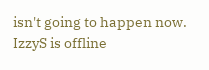isn't going to happen now.
IzzyS is offline